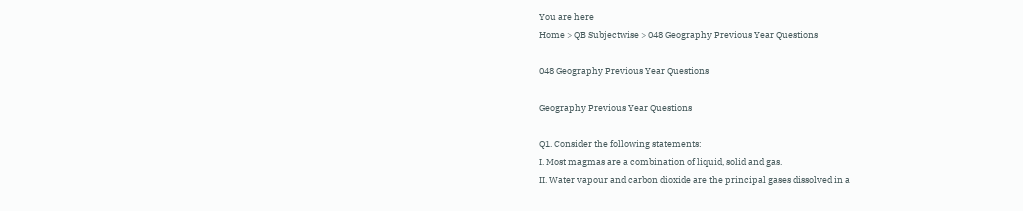You are here
Home > QB Subjectwise > 048 Geography Previous Year Questions

048 Geography Previous Year Questions

Geography Previous Year Questions

Q1. Consider the following statements:
I. Most magmas are a combination of liquid, solid and gas.
II. Water vapour and carbon dioxide are the principal gases dissolved in a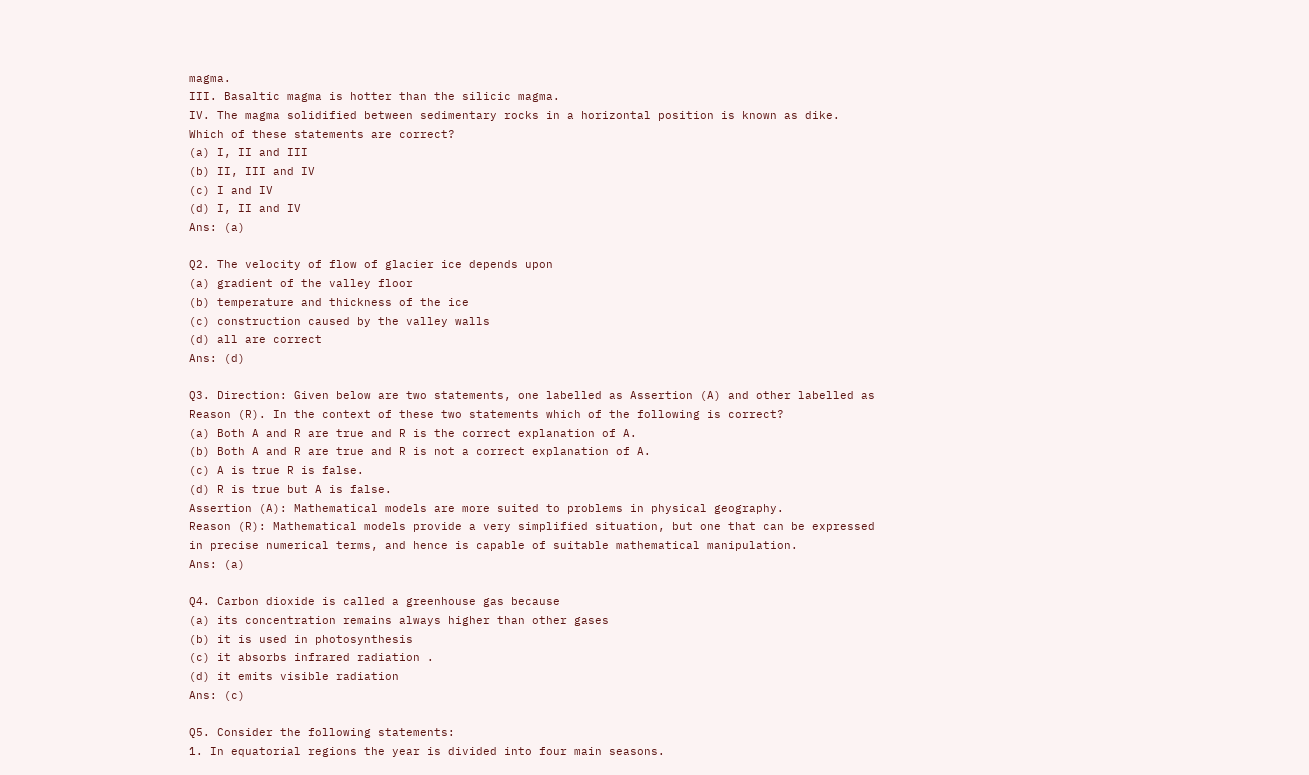magma.
III. Basaltic magma is hotter than the silicic magma.
IV. The magma solidified between sedimentary rocks in a horizontal position is known as dike.
Which of these statements are correct?
(a) I, II and III
(b) II, III and IV
(c) I and IV
(d) I, II and IV
Ans: (a)

Q2. The velocity of flow of glacier ice depends upon
(a) gradient of the valley floor
(b) temperature and thickness of the ice
(c) construction caused by the valley walls
(d) all are correct
Ans: (d)

Q3. Direction: Given below are two statements, one labelled as Assertion (A) and other labelled as Reason (R). In the context of these two statements which of the following is correct?
(a) Both A and R are true and R is the correct explanation of A.
(b) Both A and R are true and R is not a correct explanation of A.
(c) A is true R is false.
(d) R is true but A is false.
Assertion (A): Mathematical models are more suited to problems in physical geography.
Reason (R): Mathematical models provide a very simplified situation, but one that can be expressed in precise numerical terms, and hence is capable of suitable mathematical manipulation.
Ans: (a)

Q4. Carbon dioxide is called a greenhouse gas because
(a) its concentration remains always higher than other gases
(b) it is used in photosynthesis
(c) it absorbs infrared radiation .
(d) it emits visible radiation
Ans: (c)

Q5. Consider the following statements:
1. In equatorial regions the year is divided into four main seasons.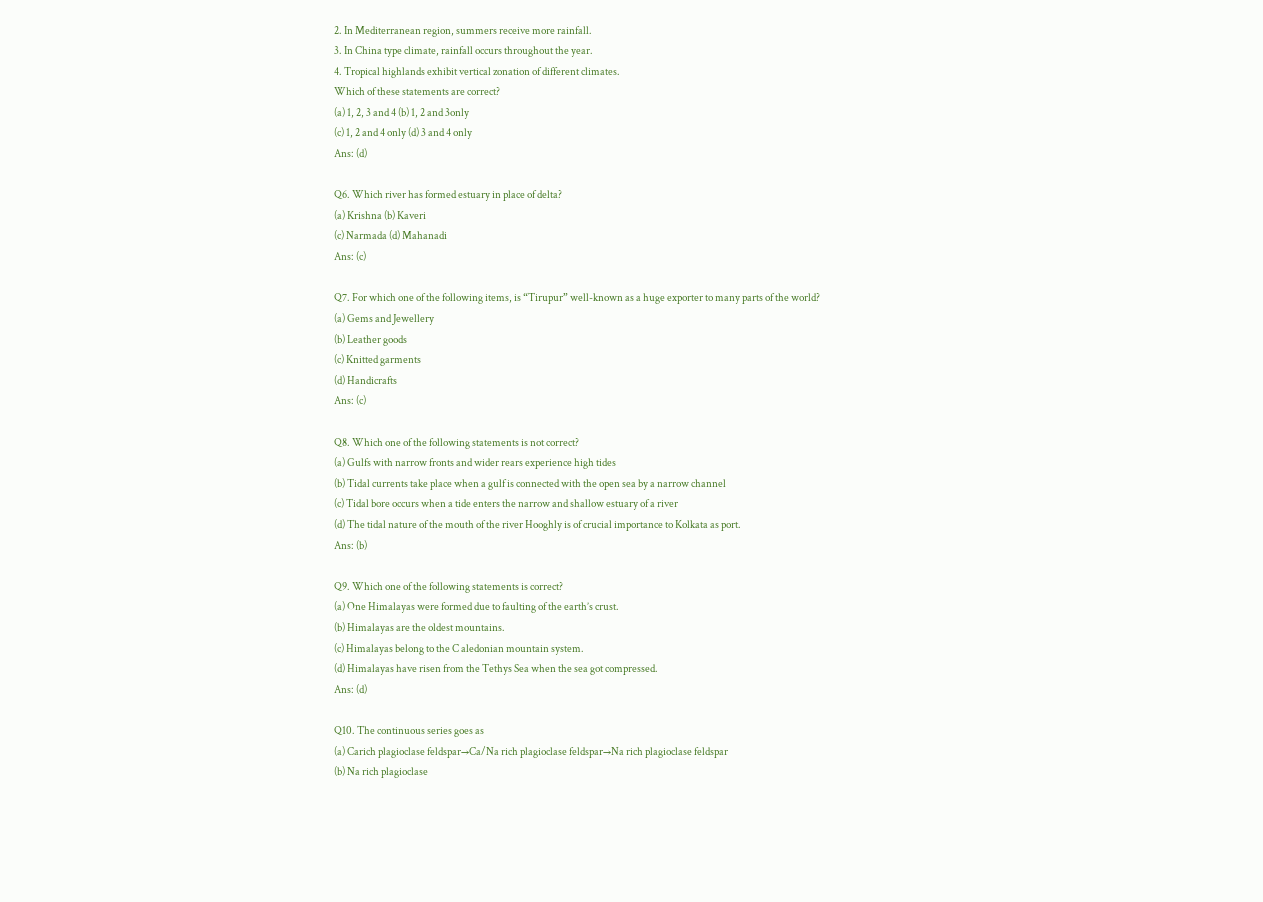2. In Mediterranean region, summers receive more rainfall.
3. In China type climate, rainfall occurs throughout the year.
4. Tropical highlands exhibit vertical zonation of different climates.
Which of these statements are correct?
(a) 1, 2, 3 and 4 (b) 1, 2 and 3only
(c) 1, 2 and 4 only (d) 3 and 4 only
Ans: (d)

Q6. Which river has formed estuary in place of delta?
(a) Krishna (b) Kaveri
(c) Narmada (d) Mahanadi
Ans: (c)

Q7. For which one of the following items, is “Tirupur” well-known as a huge exporter to many parts of the world?
(a) Gems and Jewellery
(b) Leather goods
(c) Knitted garments
(d) Handicrafts
Ans: (c)

Q8. Which one of the following statements is not correct?
(a) Gulfs with narrow fronts and wider rears experience high tides
(b) Tidal currents take place when a gulf is connected with the open sea by a narrow channel
(c) Tidal bore occurs when a tide enters the narrow and shallow estuary of a river
(d) The tidal nature of the mouth of the river Hooghly is of crucial importance to Kolkata as port.
Ans: (b)

Q9. Which one of the following statements is correct?
(a) One Himalayas were formed due to faulting of the earth’s crust.
(b) Himalayas are the oldest mountains.
(c) Himalayas belong to the C aledonian mountain system.
(d) Himalayas have risen from the Tethys Sea when the sea got compressed.
Ans: (d)

Q10. The continuous series goes as
(a) Carich plagioclase feldspar→Ca/Na rich plagioclase feldspar→Na rich plagioclase feldspar
(b) Na rich plagioclase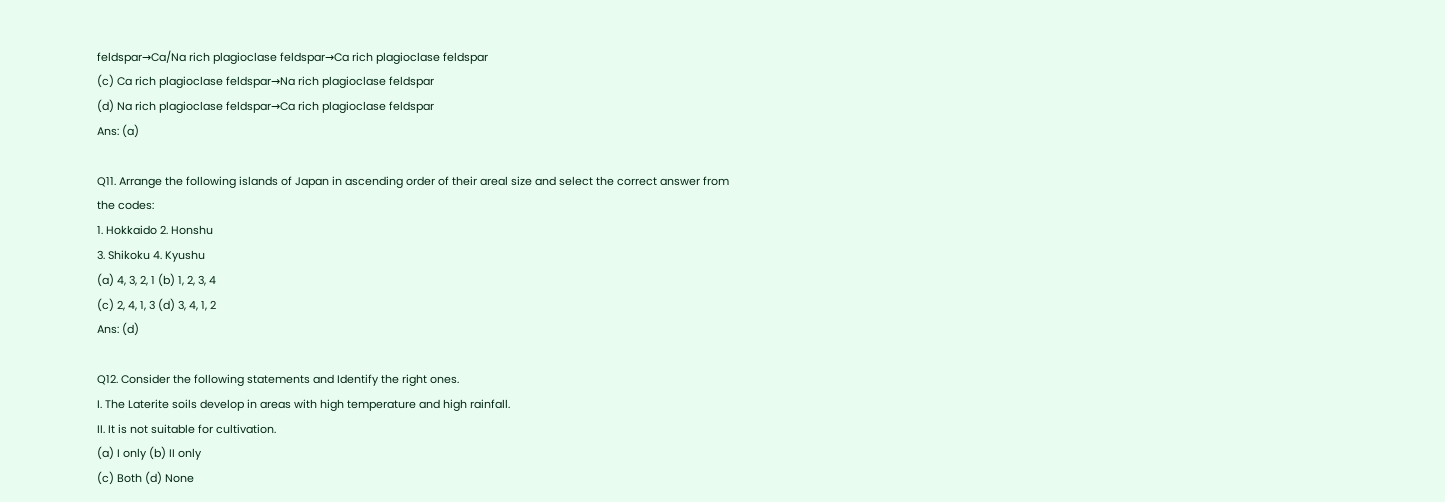feldspar→Ca/Na rich plagioclase feldspar→Ca rich plagioclase feldspar
(c) Ca rich plagioclase feldspar→Na rich plagioclase feldspar
(d) Na rich plagioclase feldspar→Ca rich plagioclase feldspar
Ans: (a)

Q11. Arrange the following islands of Japan in ascending order of their areal size and select the correct answer from the codes:
1. Hokkaido 2. Honshu
3. Shikoku 4. Kyushu
(a) 4, 3, 2, 1 (b) 1, 2, 3, 4
(c) 2, 4, 1, 3 (d) 3, 4, 1, 2
Ans: (d)

Q12. Consider the following statements and Identify the right ones.
I. The Laterite soils develop in areas with high temperature and high rainfall.
II. It is not suitable for cultivation.
(a) I only (b) II only
(c) Both (d) None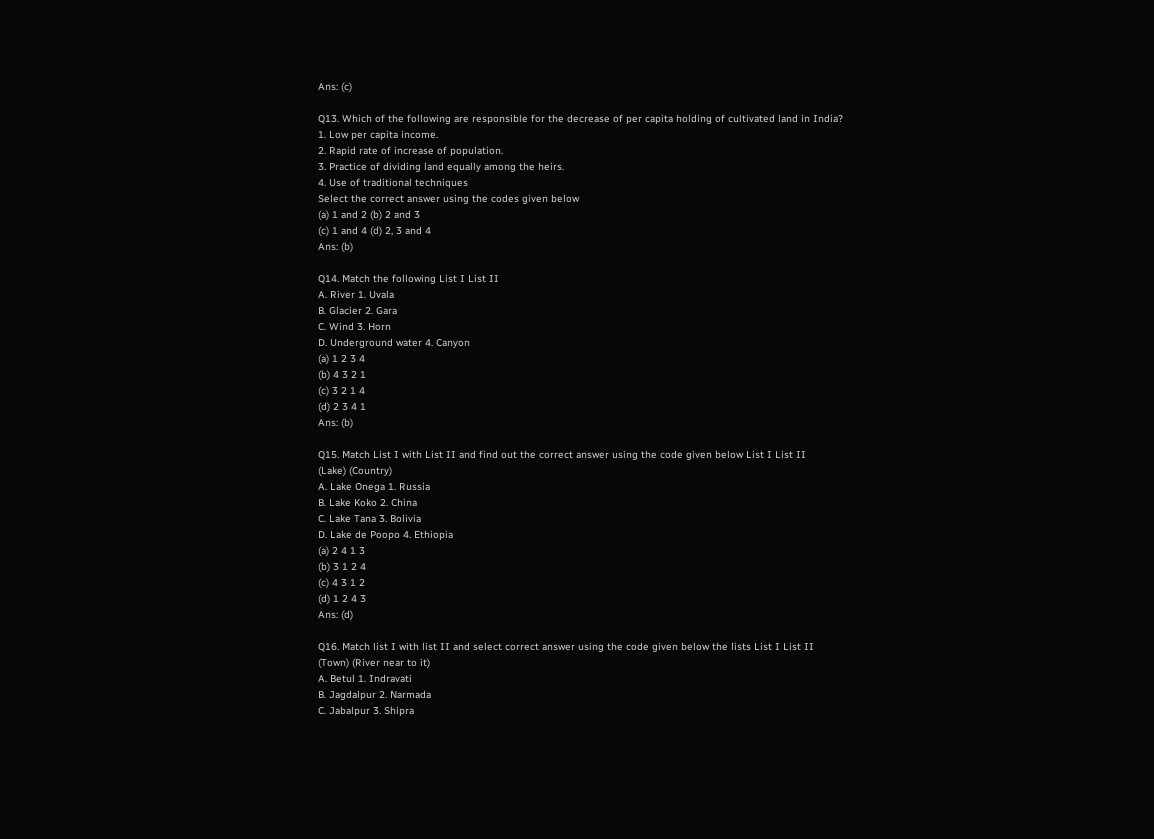Ans: (c)

Q13. Which of the following are responsible for the decrease of per capita holding of cultivated land in India?
1. Low per capita income.
2. Rapid rate of increase of population.
3. Practice of dividing land equally among the heirs.
4. Use of traditional techniques
Select the correct answer using the codes given below
(a) 1 and 2 (b) 2 and 3
(c) 1 and 4 (d) 2, 3 and 4
Ans: (b)

Q14. Match the following List I List II
A. River 1. Uvala
B. Glacier 2. Gara
C. Wind 3. Horn
D. Underground water 4. Canyon
(a) 1 2 3 4
(b) 4 3 2 1
(c) 3 2 1 4
(d) 2 3 4 1
Ans: (b)

Q15. Match List I with List II and find out the correct answer using the code given below List I List II
(Lake) (Country)
A. Lake Onega 1. Russia
B. Lake Koko 2. China
C. Lake Tana 3. Bolivia
D. Lake de Poopo 4. Ethiopia
(a) 2 4 1 3
(b) 3 1 2 4
(c) 4 3 1 2
(d) 1 2 4 3
Ans: (d)

Q16. Match list I with list II and select correct answer using the code given below the lists List I List II
(Town) (River near to it)
A. Betul 1. Indravati
B. Jagdalpur 2. Narmada
C. Jabalpur 3. Shipra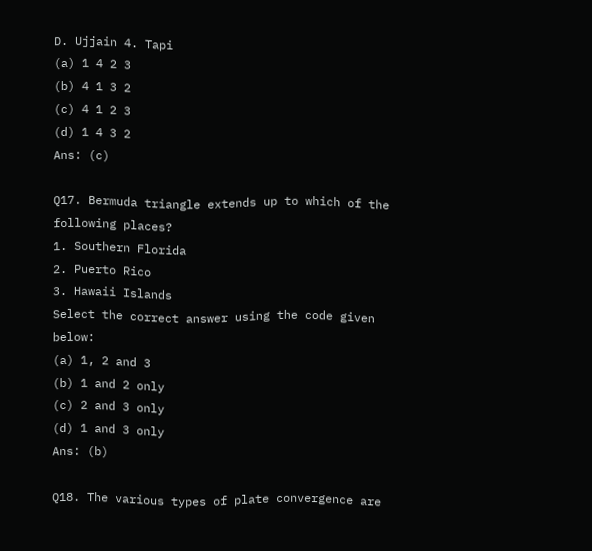D. Ujjain 4. Tapi
(a) 1 4 2 3
(b) 4 1 3 2
(c) 4 1 2 3
(d) 1 4 3 2
Ans: (c)

Q17. Bermuda triangle extends up to which of the following places?
1. Southern Florida
2. Puerto Rico
3. Hawaii Islands
Select the correct answer using the code given below:
(a) 1, 2 and 3
(b) 1 and 2 only
(c) 2 and 3 only
(d) 1 and 3 only
Ans: (b)

Q18. The various types of plate convergence are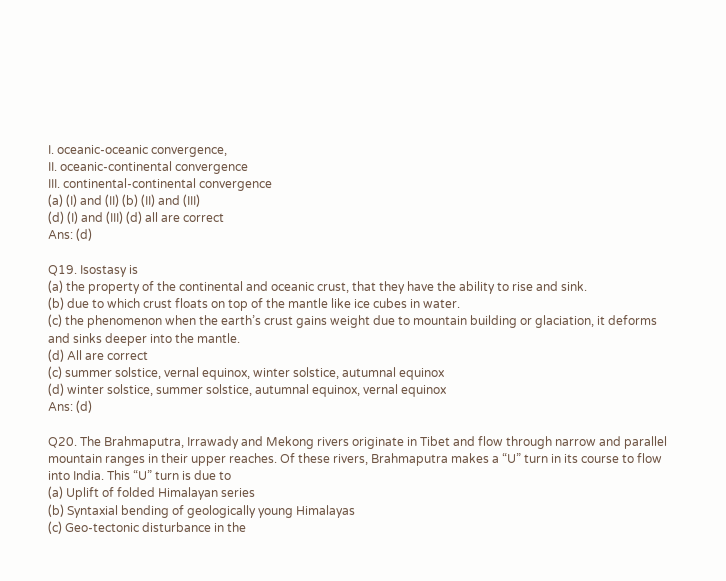I. oceanic-oceanic convergence,
II. oceanic-continental convergence
III. continental-continental convergence
(a) (I) and (II) (b) (II) and (III)
(d) (I) and (III) (d) all are correct
Ans: (d)

Q19. Isostasy is
(a) the property of the continental and oceanic crust, that they have the ability to rise and sink.
(b) due to which crust floats on top of the mantle like ice cubes in water.
(c) the phenomenon when the earth’s crust gains weight due to mountain building or glaciation, it deforms and sinks deeper into the mantle.
(d) All are correct
(c) summer solstice, vernal equinox, winter solstice, autumnal equinox
(d) winter solstice, summer solstice, autumnal equinox, vernal equinox
Ans: (d)

Q20. The Brahmaputra, Irrawady and Mekong rivers originate in Tibet and flow through narrow and parallel mountain ranges in their upper reaches. Of these rivers, Brahmaputra makes a “U” turn in its course to flow into India. This “U” turn is due to
(a) Uplift of folded Himalayan series
(b) Syntaxial bending of geologically young Himalayas
(c) Geo-tectonic disturbance in the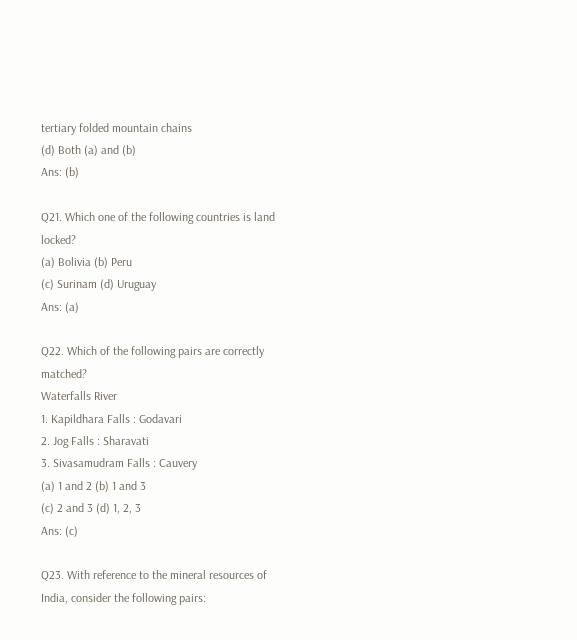tertiary folded mountain chains
(d) Both (a) and (b)
Ans: (b)

Q21. Which one of the following countries is land locked?
(a) Bolivia (b) Peru
(c) Surinam (d) Uruguay
Ans: (a)

Q22. Which of the following pairs are correctly matched?
Waterfalls River
1. Kapildhara Falls : Godavari
2. Jog Falls : Sharavati
3. Sivasamudram Falls : Cauvery
(a) 1 and 2 (b) 1 and 3
(c) 2 and 3 (d) 1, 2, 3
Ans: (c)

Q23. With reference to the mineral resources of India, consider the following pairs: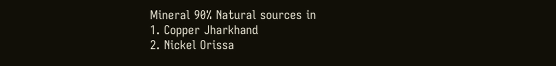Mineral 90% Natural sources in
1. Copper Jharkhand
2. Nickel Orissa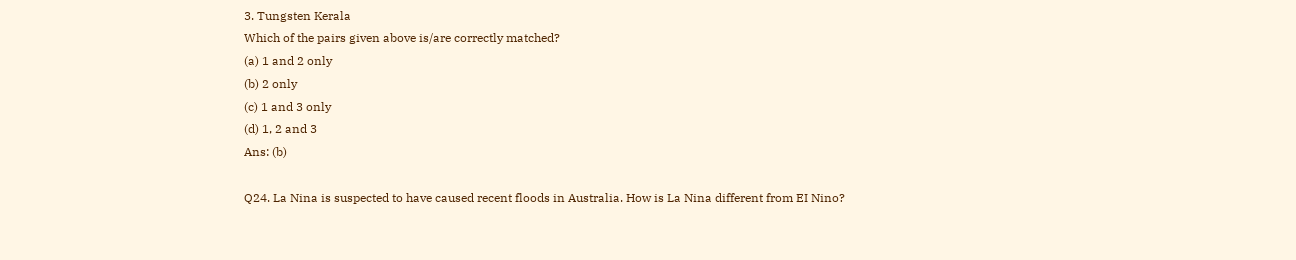3. Tungsten Kerala
Which of the pairs given above is/are correctly matched?
(a) 1 and 2 only
(b) 2 only
(c) 1 and 3 only
(d) 1, 2 and 3
Ans: (b)

Q24. La Nina is suspected to have caused recent floods in Australia. How is La Nina different from EI Nino?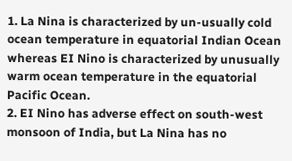1. La Nina is characterized by un-usually cold ocean temperature in equatorial Indian Ocean whereas EI Nino is characterized by unusually warm ocean temperature in the equatorial Pacific Ocean.
2. EI Nino has adverse effect on south-west monsoon of India, but La Nina has no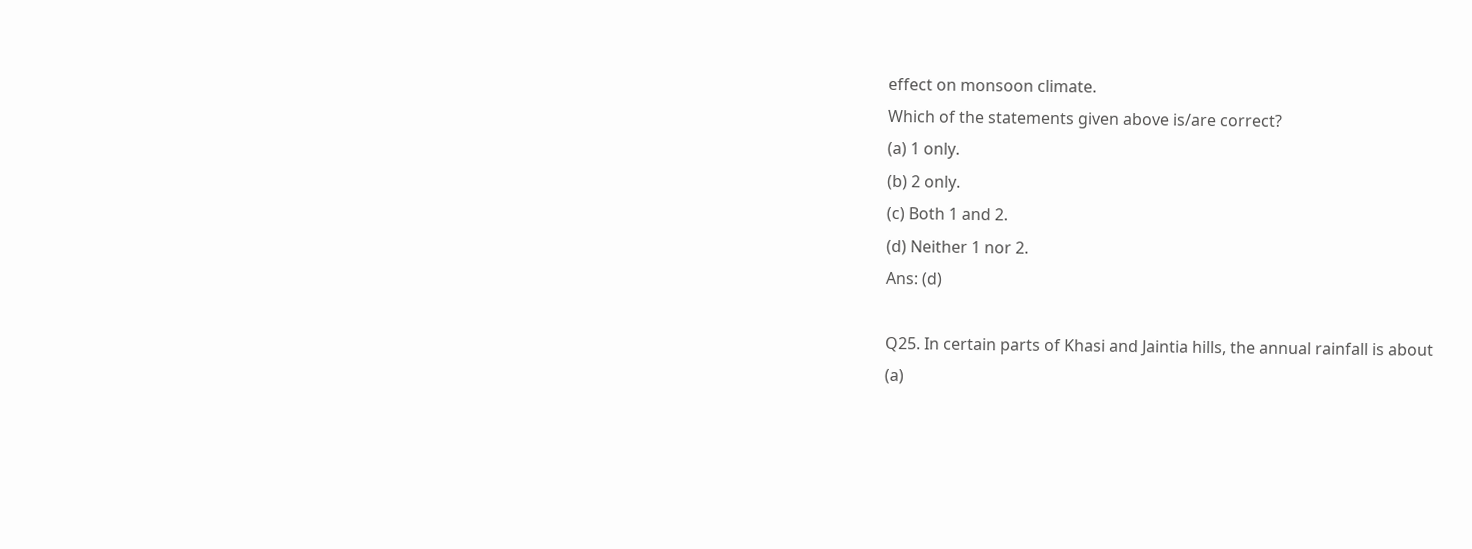effect on monsoon climate.
Which of the statements given above is/are correct?
(a) 1 only.
(b) 2 only.
(c) Both 1 and 2.
(d) Neither 1 nor 2.
Ans: (d)

Q25. In certain parts of Khasi and Jaintia hills, the annual rainfall is about
(a)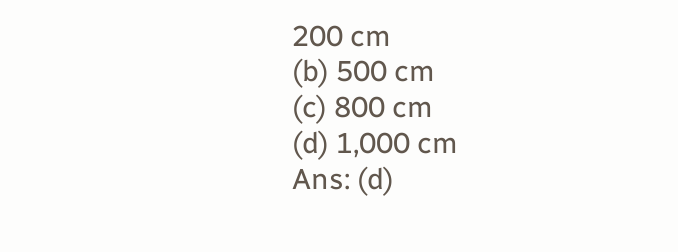200 cm
(b) 500 cm
(c) 800 cm
(d) 1,000 cm
Ans: (d)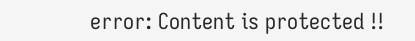error: Content is protected !!